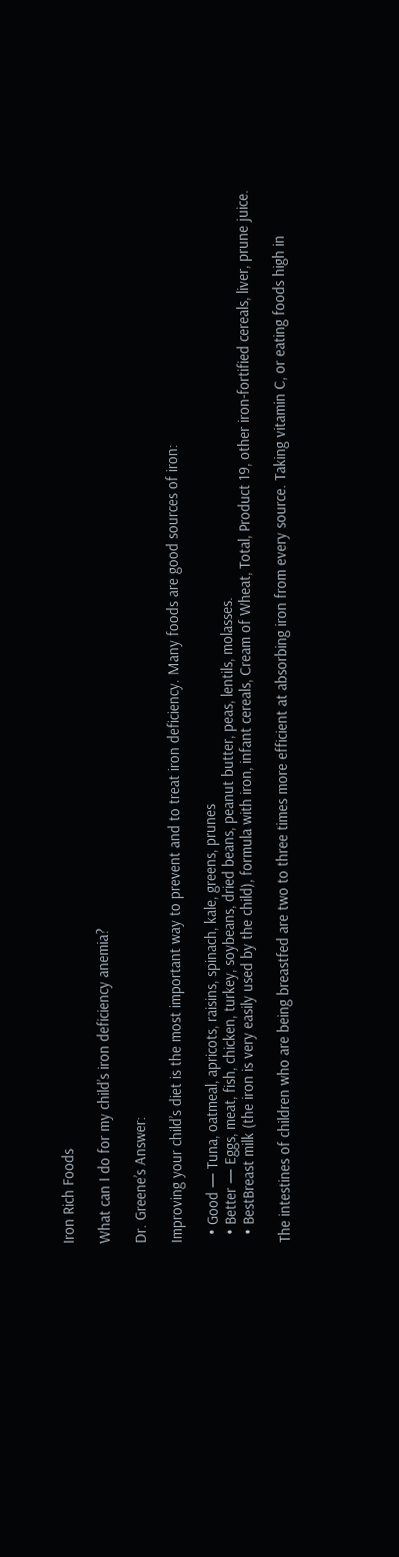Iron Rich Foods

What can I do for my child’s iron deficiency anemia?

Dr. Greene’s Answer:

Improving your child’s diet is the most important way to prevent and to treat iron deficiency. Many foods are good sources of iron:

  • Good — Tuna, oatmeal, apricots, raisins, spinach, kale, greens, prunes
  • Better — Eggs, meat, fish, chicken, turkey, soybeans, dried beans, peanut butter, peas, lentils, molasses.
  • BestBreast milk (the iron is very easily used by the child), formula with iron, infant cereals, Cream of Wheat, Total, Product 19, other iron-fortified cereals, liver, prune juice.

The intestines of children who are being breastfed are two to three times more efficient at absorbing iron from every source. Taking vitamin C, or eating foods high in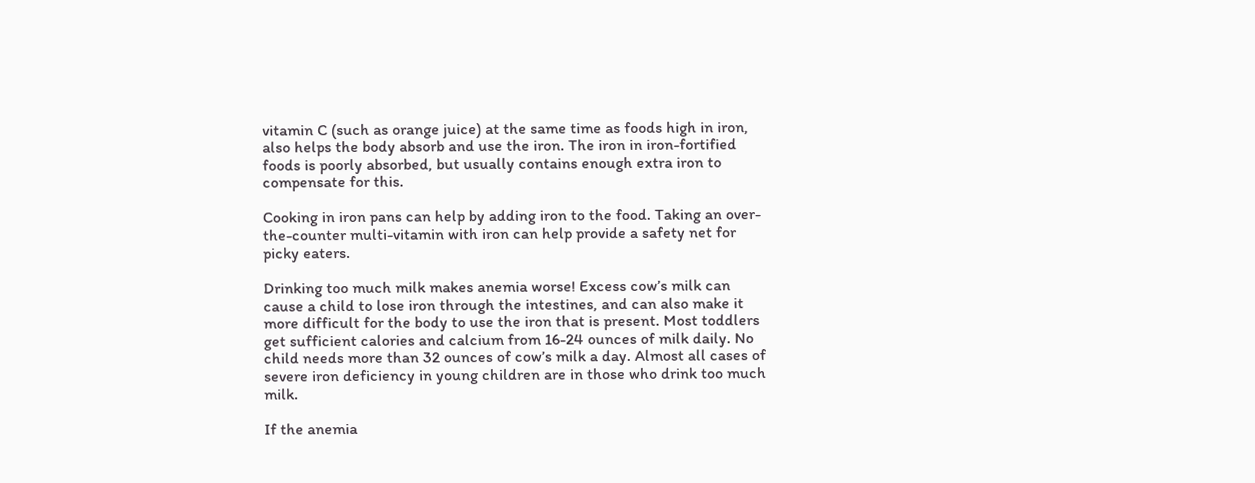vitamin C (such as orange juice) at the same time as foods high in iron, also helps the body absorb and use the iron. The iron in iron-fortified foods is poorly absorbed, but usually contains enough extra iron to compensate for this.

Cooking in iron pans can help by adding iron to the food. Taking an over-the-counter multi-vitamin with iron can help provide a safety net for picky eaters.

Drinking too much milk makes anemia worse! Excess cow’s milk can cause a child to lose iron through the intestines, and can also make it more difficult for the body to use the iron that is present. Most toddlers get sufficient calories and calcium from 16-24 ounces of milk daily. No child needs more than 32 ounces of cow’s milk a day. Almost all cases of severe iron deficiency in young children are in those who drink too much milk.

If the anemia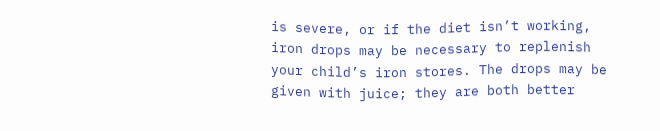is severe, or if the diet isn’t working, iron drops may be necessary to replenish your child’s iron stores. The drops may be given with juice; they are both better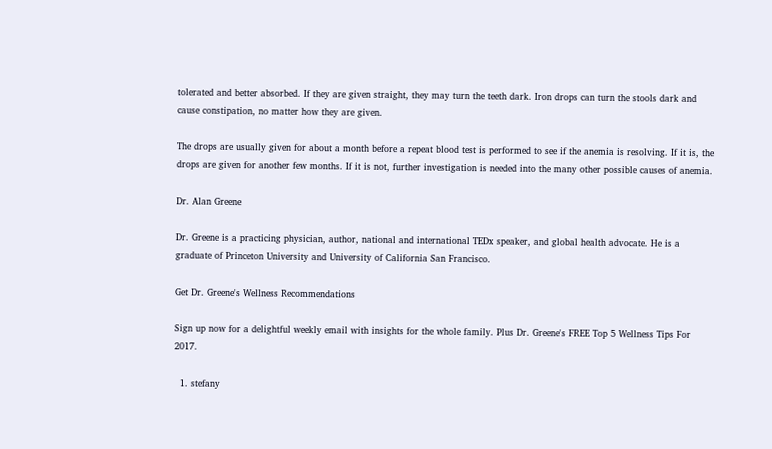tolerated and better absorbed. If they are given straight, they may turn the teeth dark. Iron drops can turn the stools dark and cause constipation, no matter how they are given.

The drops are usually given for about a month before a repeat blood test is performed to see if the anemia is resolving. If it is, the drops are given for another few months. If it is not, further investigation is needed into the many other possible causes of anemia.

Dr. Alan Greene

Dr. Greene is a practicing physician, author, national and international TEDx speaker, and global health advocate. He is a graduate of Princeton University and University of California San Francisco.

Get Dr. Greene's Wellness Recommendations

Sign up now for a delightful weekly email with insights for the whole family. Plus Dr. Greene's FREE Top 5 Wellness Tips For 2017.

  1. stefany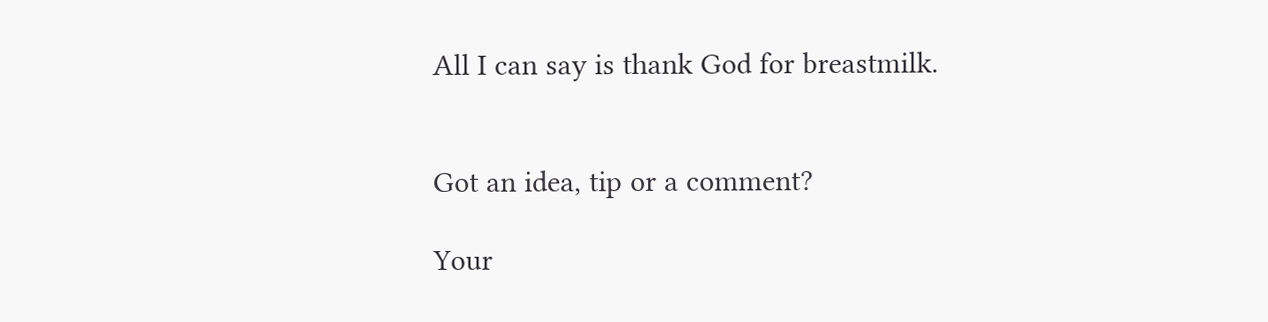All I can say is thank God for breastmilk.


Got an idea, tip or a comment?

Your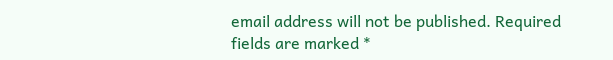email address will not be published. Required fields are marked *